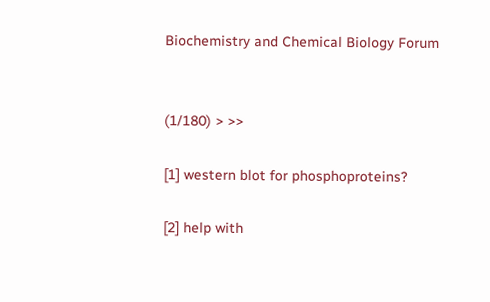Biochemistry and Chemical Biology Forum


(1/180) > >>

[1] western blot for phosphoproteins?

[2] help with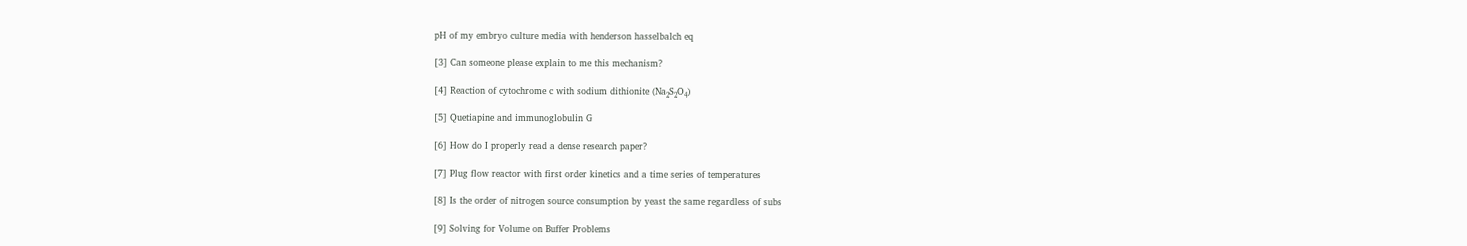pH of my embryo culture media with henderson hasselbalch eq

[3] Can someone please explain to me this mechanism?

[4] Reaction of cytochrome c with sodium dithionite (Na₂S₂O₄)

[5] Quetiapine and immunoglobulin G

[6] How do I properly read a dense research paper?

[7] Plug flow reactor with first order kinetics and a time series of temperatures

[8] Is the order of nitrogen source consumption by yeast the same regardless of subs

[9] Solving for Volume on Buffer Problems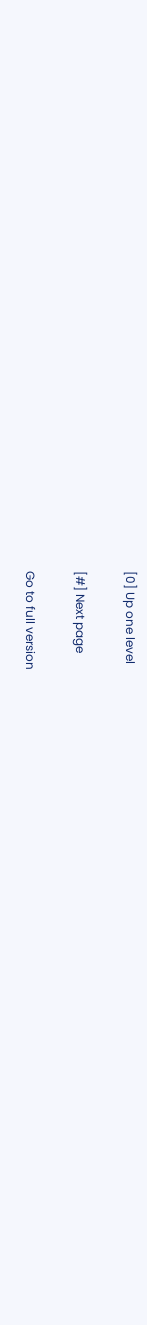[0] Up one level

[#] Next page

Go to full version